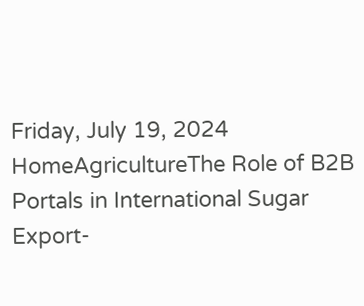Friday, July 19, 2024
HomeAgricultureThe Role of B2B Portals in International Sugar Export-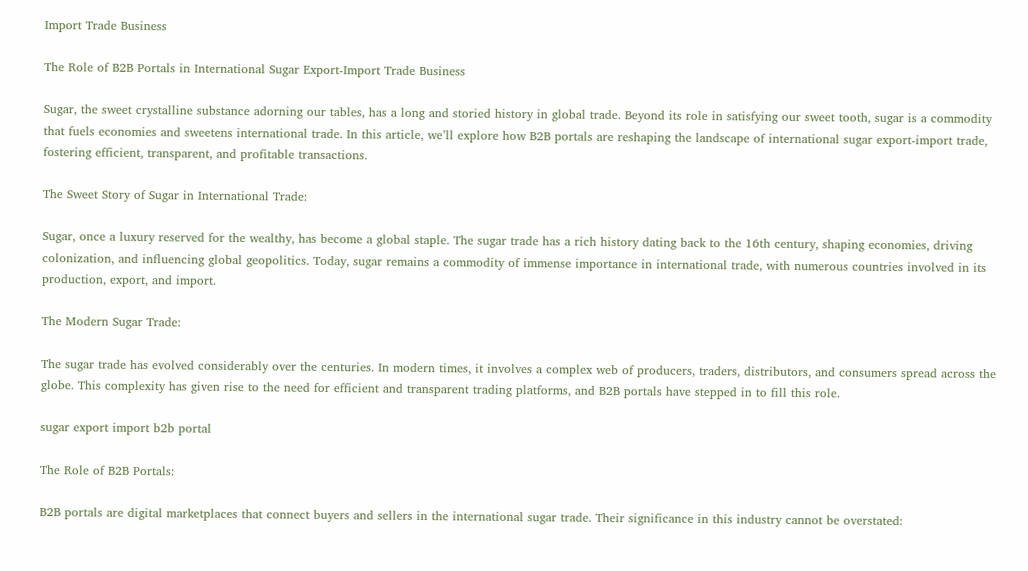Import Trade Business

The Role of B2B Portals in International Sugar Export-Import Trade Business

Sugar, the sweet crystalline substance adorning our tables, has a long and storied history in global trade. Beyond its role in satisfying our sweet tooth, sugar is a commodity that fuels economies and sweetens international trade. In this article, we’ll explore how B2B portals are reshaping the landscape of international sugar export-import trade, fostering efficient, transparent, and profitable transactions.

The Sweet Story of Sugar in International Trade:

Sugar, once a luxury reserved for the wealthy, has become a global staple. The sugar trade has a rich history dating back to the 16th century, shaping economies, driving colonization, and influencing global geopolitics. Today, sugar remains a commodity of immense importance in international trade, with numerous countries involved in its production, export, and import.

The Modern Sugar Trade:

The sugar trade has evolved considerably over the centuries. In modern times, it involves a complex web of producers, traders, distributors, and consumers spread across the globe. This complexity has given rise to the need for efficient and transparent trading platforms, and B2B portals have stepped in to fill this role.

sugar export import b2b portal

The Role of B2B Portals:

B2B portals are digital marketplaces that connect buyers and sellers in the international sugar trade. Their significance in this industry cannot be overstated: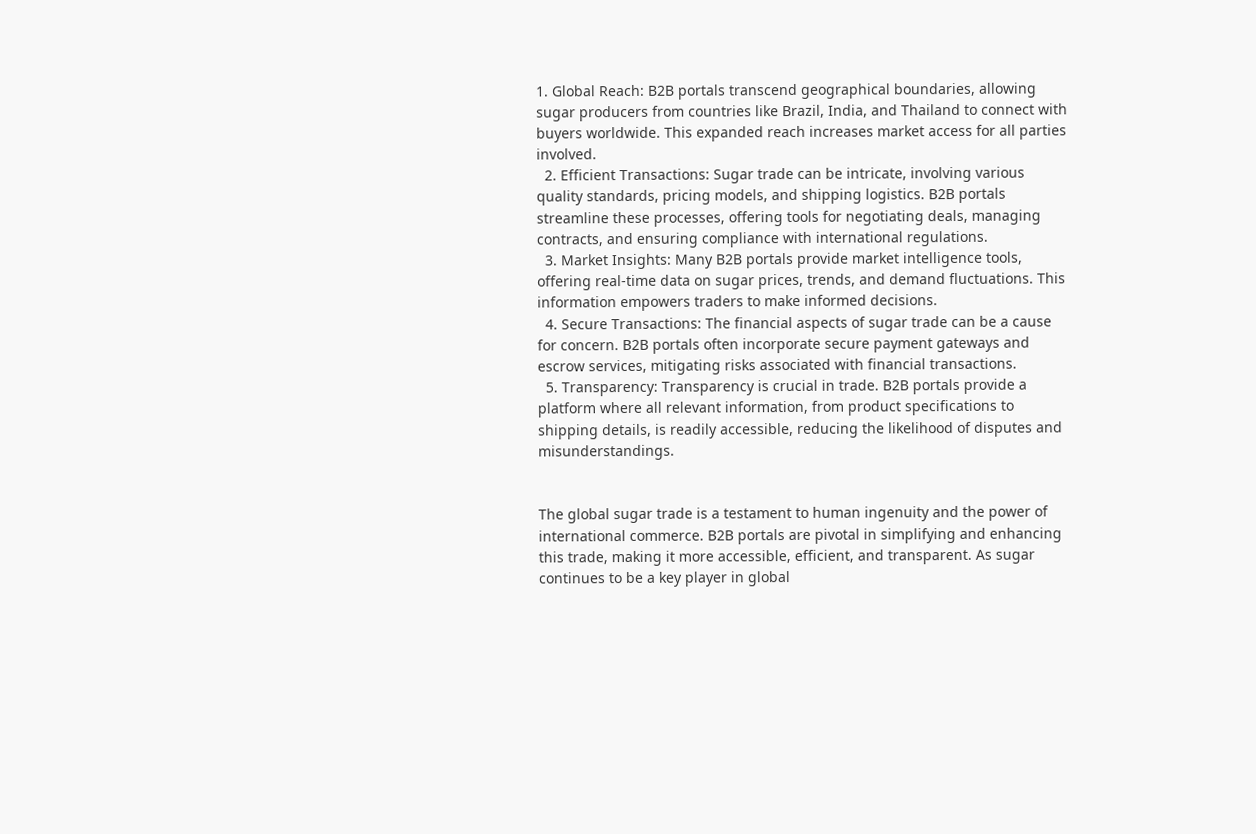1. Global Reach: B2B portals transcend geographical boundaries, allowing sugar producers from countries like Brazil, India, and Thailand to connect with buyers worldwide. This expanded reach increases market access for all parties involved.
  2. Efficient Transactions: Sugar trade can be intricate, involving various quality standards, pricing models, and shipping logistics. B2B portals streamline these processes, offering tools for negotiating deals, managing contracts, and ensuring compliance with international regulations.
  3. Market Insights: Many B2B portals provide market intelligence tools, offering real-time data on sugar prices, trends, and demand fluctuations. This information empowers traders to make informed decisions.
  4. Secure Transactions: The financial aspects of sugar trade can be a cause for concern. B2B portals often incorporate secure payment gateways and escrow services, mitigating risks associated with financial transactions.
  5. Transparency: Transparency is crucial in trade. B2B portals provide a platform where all relevant information, from product specifications to shipping details, is readily accessible, reducing the likelihood of disputes and misunderstandings.


The global sugar trade is a testament to human ingenuity and the power of international commerce. B2B portals are pivotal in simplifying and enhancing this trade, making it more accessible, efficient, and transparent. As sugar continues to be a key player in global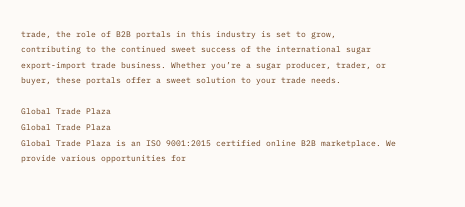trade, the role of B2B portals in this industry is set to grow, contributing to the continued sweet success of the international sugar export-import trade business. Whether you’re a sugar producer, trader, or buyer, these portals offer a sweet solution to your trade needs.

Global Trade Plaza
Global Trade Plaza
Global Trade Plaza is an ISO 9001:2015 certified online B2B marketplace. We provide various opportunities for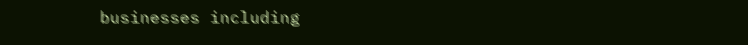businesses including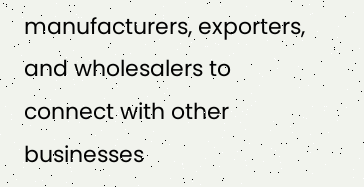manufacturers, exporters, and wholesalers to connect with other businesses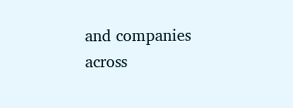and companies across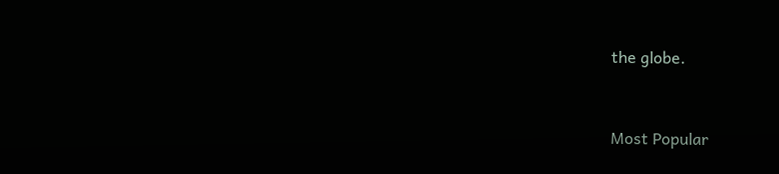the globe.


Most Popular